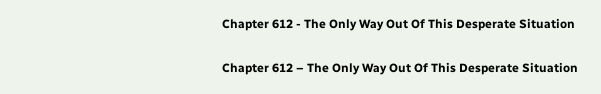Chapter 612 - The Only Way Out Of This Desperate Situation

Chapter 612 – The Only Way Out Of This Desperate Situation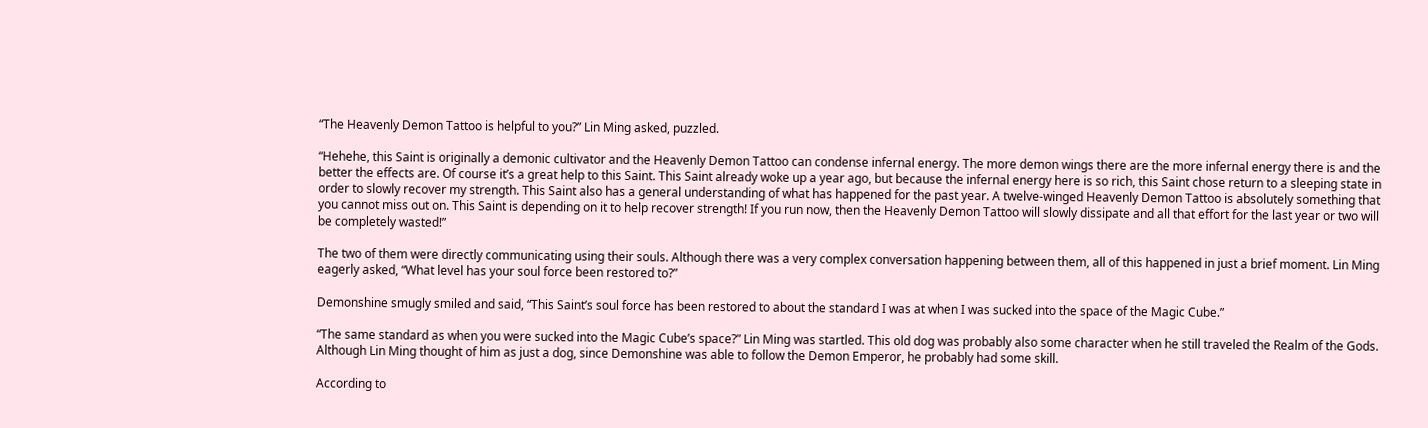“The Heavenly Demon Tattoo is helpful to you?” Lin Ming asked, puzzled.

“Hehehe, this Saint is originally a demonic cultivator and the Heavenly Demon Tattoo can condense infernal energy. The more demon wings there are the more infernal energy there is and the better the effects are. Of course it’s a great help to this Saint. This Saint already woke up a year ago, but because the infernal energy here is so rich, this Saint chose return to a sleeping state in order to slowly recover my strength. This Saint also has a general understanding of what has happened for the past year. A twelve-winged Heavenly Demon Tattoo is absolutely something that you cannot miss out on. This Saint is depending on it to help recover strength! If you run now, then the Heavenly Demon Tattoo will slowly dissipate and all that effort for the last year or two will be completely wasted!”

The two of them were directly communicating using their souls. Although there was a very complex conversation happening between them, all of this happened in just a brief moment. Lin Ming eagerly asked, “What level has your soul force been restored to?”

Demonshine smugly smiled and said, “This Saint’s soul force has been restored to about the standard I was at when I was sucked into the space of the Magic Cube.”

“The same standard as when you were sucked into the Magic Cube’s space?” Lin Ming was startled. This old dog was probably also some character when he still traveled the Realm of the Gods. Although Lin Ming thought of him as just a dog, since Demonshine was able to follow the Demon Emperor, he probably had some skill.

According to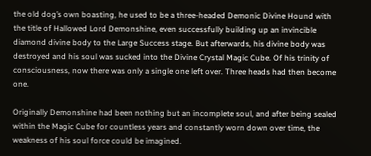the old dog’s own boasting, he used to be a three-headed Demonic Divine Hound with the title of Hallowed Lord Demonshine, even successfully building up an invincible diamond divine body to the Large Success stage. But afterwards, his divine body was destroyed and his soul was sucked into the Divine Crystal Magic Cube. Of his trinity of consciousness, now there was only a single one left over. Three heads had then become one.

Originally Demonshine had been nothing but an incomplete soul, and after being sealed within the Magic Cube for countless years and constantly worn down over time, the weakness of his soul force could be imagined.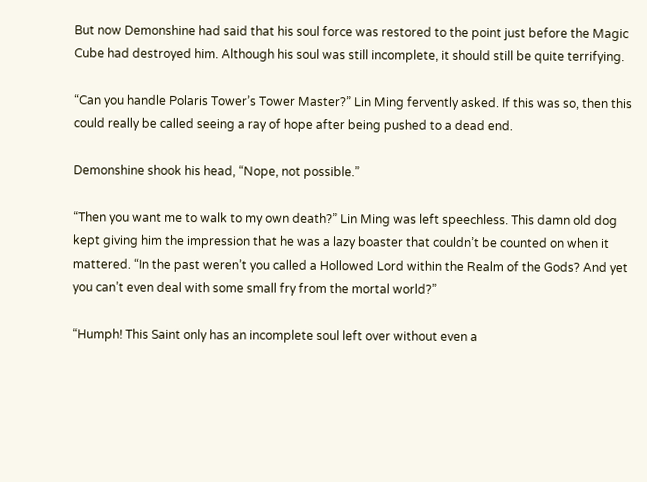But now Demonshine had said that his soul force was restored to the point just before the Magic Cube had destroyed him. Although his soul was still incomplete, it should still be quite terrifying.

“Can you handle Polaris Tower’s Tower Master?” Lin Ming fervently asked. If this was so, then this could really be called seeing a ray of hope after being pushed to a dead end.

Demonshine shook his head, “Nope, not possible.”

“Then you want me to walk to my own death?” Lin Ming was left speechless. This damn old dog kept giving him the impression that he was a lazy boaster that couldn’t be counted on when it mattered. “In the past weren’t you called a Hollowed Lord within the Realm of the Gods? And yet you can’t even deal with some small fry from the mortal world?”

“Humph! This Saint only has an incomplete soul left over without even a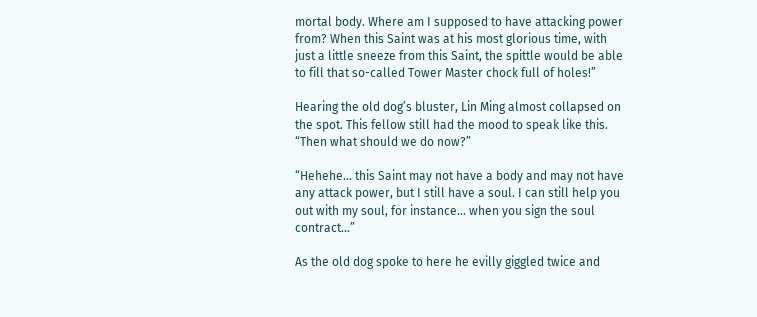mortal body. Where am I supposed to have attacking power from? When this Saint was at his most glorious time, with just a little sneeze from this Saint, the spittle would be able to fill that so-called Tower Master chock full of holes!”

Hearing the old dog’s bluster, Lin Ming almost collapsed on the spot. This fellow still had the mood to speak like this. “Then what should we do now?”

“Hehehe… this Saint may not have a body and may not have any attack power, but I still have a soul. I can still help you out with my soul, for instance… when you sign the soul contract…”

As the old dog spoke to here he evilly giggled twice and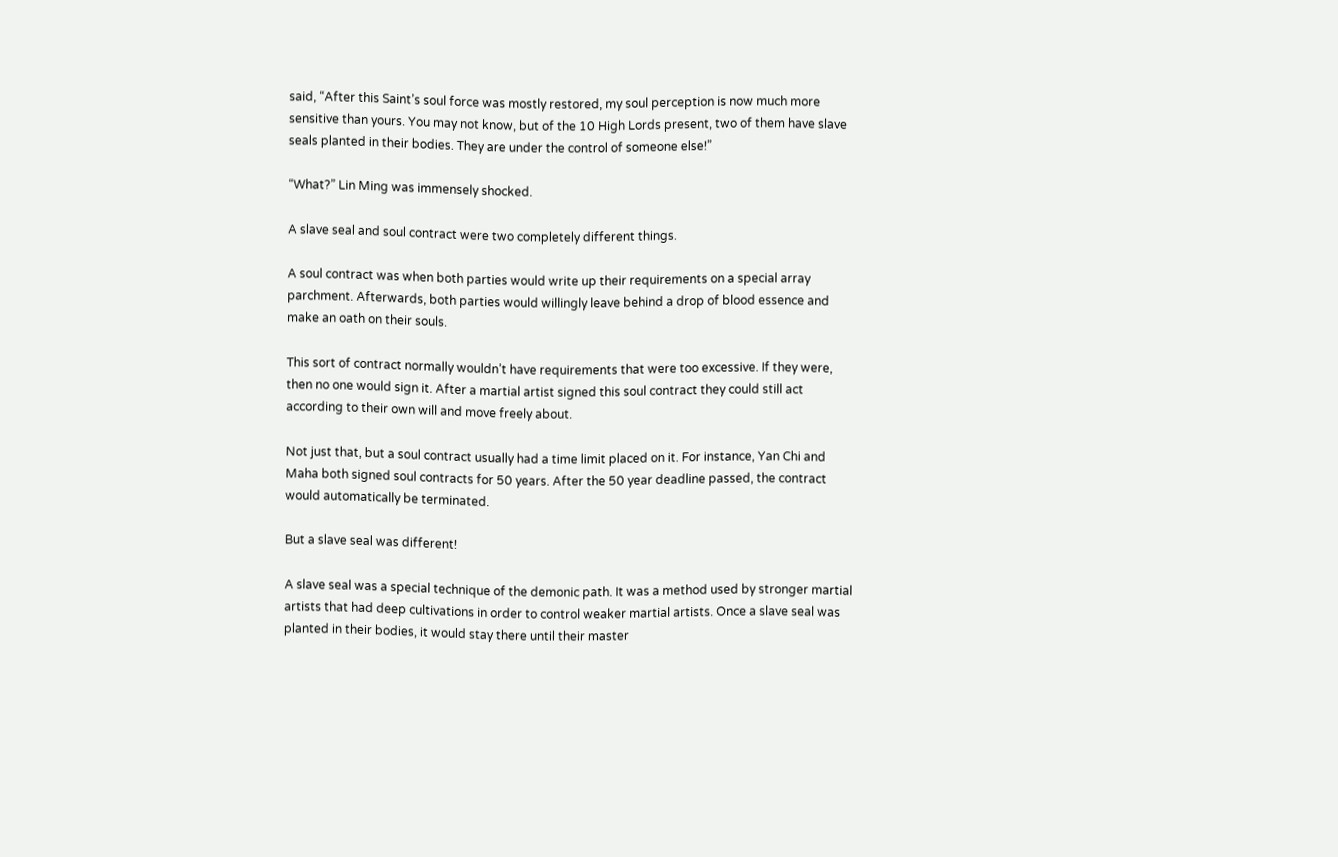said, “After this Saint’s soul force was mostly restored, my soul perception is now much more sensitive than yours. You may not know, but of the 10 High Lords present, two of them have slave seals planted in their bodies. They are under the control of someone else!”

“What?” Lin Ming was immensely shocked.

A slave seal and soul contract were two completely different things.

A soul contract was when both parties would write up their requirements on a special array parchment. Afterwards, both parties would willingly leave behind a drop of blood essence and make an oath on their souls.

This sort of contract normally wouldn’t have requirements that were too excessive. If they were, then no one would sign it. After a martial artist signed this soul contract they could still act according to their own will and move freely about.

Not just that, but a soul contract usually had a time limit placed on it. For instance, Yan Chi and Maha both signed soul contracts for 50 years. After the 50 year deadline passed, the contract would automatically be terminated.

But a slave seal was different!

A slave seal was a special technique of the demonic path. It was a method used by stronger martial artists that had deep cultivations in order to control weaker martial artists. Once a slave seal was planted in their bodies, it would stay there until their master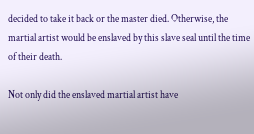decided to take it back or the master died. Otherwise, the martial artist would be enslaved by this slave seal until the time of their death.

Not only did the enslaved martial artist have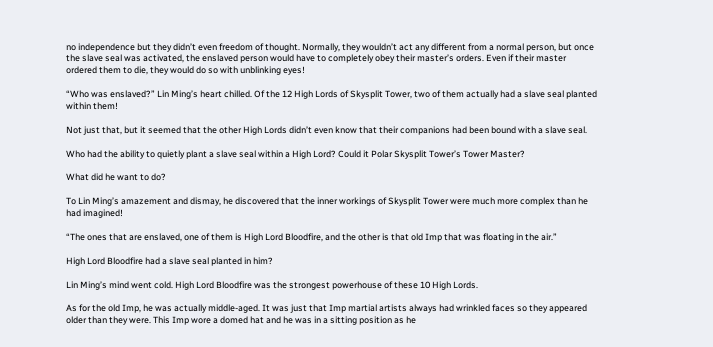no independence but they didn’t even freedom of thought. Normally, they wouldn’t act any different from a normal person, but once the slave seal was activated, the enslaved person would have to completely obey their master’s orders. Even if their master ordered them to die, they would do so with unblinking eyes!

“Who was enslaved?” Lin Ming’s heart chilled. Of the 12 High Lords of Skysplit Tower, two of them actually had a slave seal planted within them!

Not just that, but it seemed that the other High Lords didn’t even know that their companions had been bound with a slave seal.

Who had the ability to quietly plant a slave seal within a High Lord? Could it Polar Skysplit Tower’s Tower Master?

What did he want to do?

To Lin Ming’s amazement and dismay, he discovered that the inner workings of Skysplit Tower were much more complex than he had imagined!

“The ones that are enslaved, one of them is High Lord Bloodfire, and the other is that old Imp that was floating in the air.”

High Lord Bloodfire had a slave seal planted in him?

Lin Ming’s mind went cold. High Lord Bloodfire was the strongest powerhouse of these 10 High Lords.

As for the old Imp, he was actually middle-aged. It was just that Imp martial artists always had wrinkled faces so they appeared older than they were. This Imp wore a domed hat and he was in a sitting position as he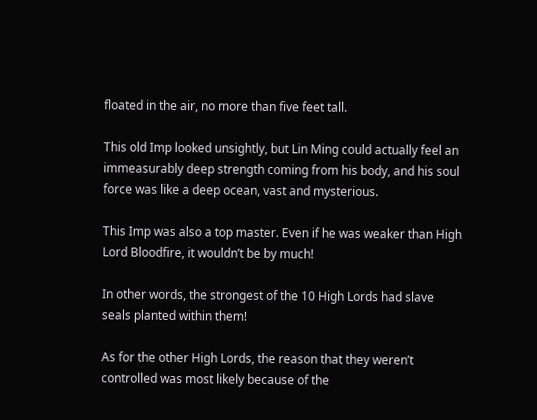floated in the air, no more than five feet tall.

This old Imp looked unsightly, but Lin Ming could actually feel an immeasurably deep strength coming from his body, and his soul force was like a deep ocean, vast and mysterious.

This Imp was also a top master. Even if he was weaker than High Lord Bloodfire, it wouldn’t be by much!

In other words, the strongest of the 10 High Lords had slave seals planted within them!

As for the other High Lords, the reason that they weren’t controlled was most likely because of the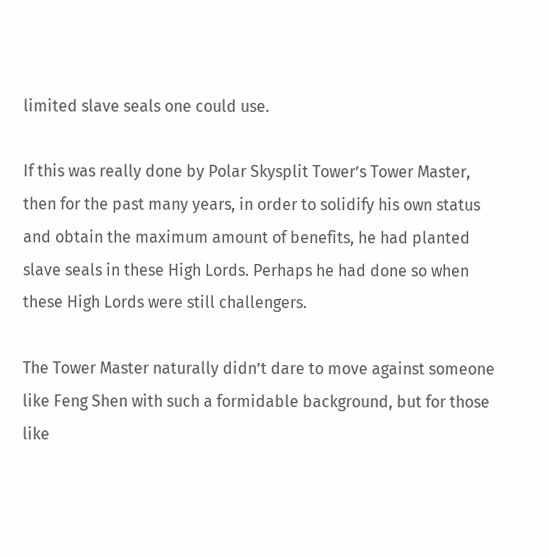limited slave seals one could use.

If this was really done by Polar Skysplit Tower’s Tower Master, then for the past many years, in order to solidify his own status and obtain the maximum amount of benefits, he had planted slave seals in these High Lords. Perhaps he had done so when these High Lords were still challengers.

The Tower Master naturally didn’t dare to move against someone like Feng Shen with such a formidable background, but for those like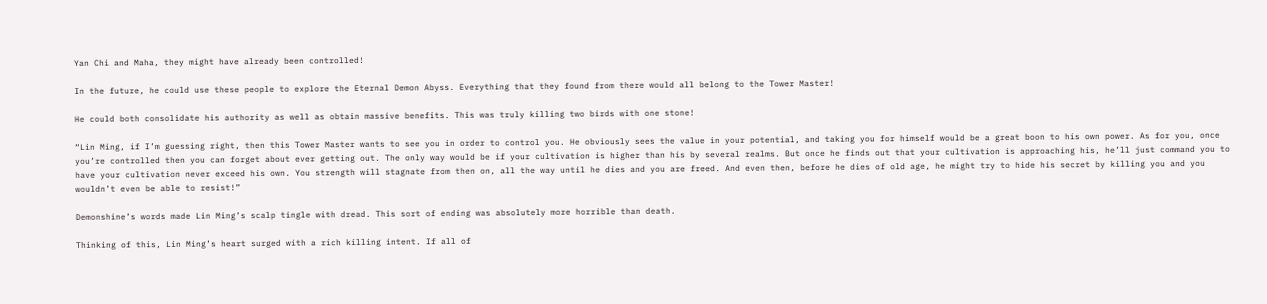Yan Chi and Maha, they might have already been controlled!

In the future, he could use these people to explore the Eternal Demon Abyss. Everything that they found from there would all belong to the Tower Master!

He could both consolidate his authority as well as obtain massive benefits. This was truly killing two birds with one stone!

“Lin Ming, if I’m guessing right, then this Tower Master wants to see you in order to control you. He obviously sees the value in your potential, and taking you for himself would be a great boon to his own power. As for you, once you’re controlled then you can forget about ever getting out. The only way would be if your cultivation is higher than his by several realms. But once he finds out that your cultivation is approaching his, he’ll just command you to have your cultivation never exceed his own. You strength will stagnate from then on, all the way until he dies and you are freed. And even then, before he dies of old age, he might try to hide his secret by killing you and you wouldn’t even be able to resist!”

Demonshine’s words made Lin Ming’s scalp tingle with dread. This sort of ending was absolutely more horrible than death.

Thinking of this, Lin Ming’s heart surged with a rich killing intent. If all of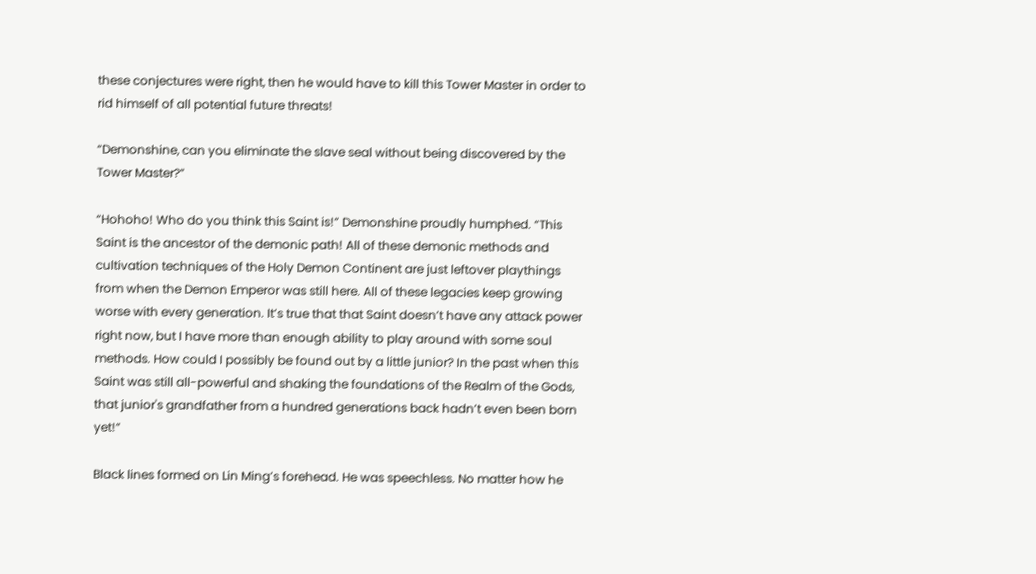these conjectures were right, then he would have to kill this Tower Master in order to rid himself of all potential future threats!

“Demonshine, can you eliminate the slave seal without being discovered by the Tower Master?”

“Hohoho! Who do you think this Saint is!” Demonshine proudly humphed. “This Saint is the ancestor of the demonic path! All of these demonic methods and cultivation techniques of the Holy Demon Continent are just leftover playthings from when the Demon Emperor was still here. All of these legacies keep growing worse with every generation. It’s true that that Saint doesn’t have any attack power right now, but I have more than enough ability to play around with some soul methods. How could I possibly be found out by a little junior? In the past when this Saint was still all-powerful and shaking the foundations of the Realm of the Gods, that junior's grandfather from a hundred generations back hadn’t even been born yet!”

Black lines formed on Lin Ming’s forehead. He was speechless. No matter how he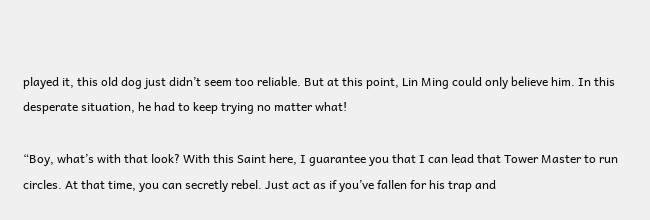played it, this old dog just didn’t seem too reliable. But at this point, Lin Ming could only believe him. In this desperate situation, he had to keep trying no matter what!

“Boy, what’s with that look? With this Saint here, I guarantee you that I can lead that Tower Master to run circles. At that time, you can secretly rebel. Just act as if you’ve fallen for his trap and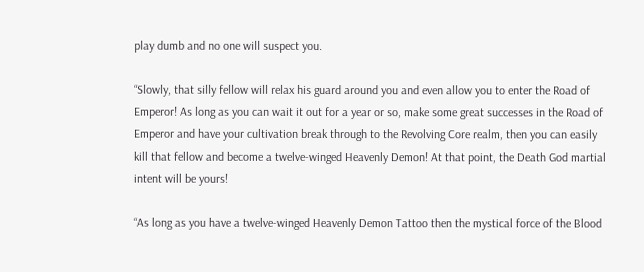play dumb and no one will suspect you.

“Slowly, that silly fellow will relax his guard around you and even allow you to enter the Road of Emperor! As long as you can wait it out for a year or so, make some great successes in the Road of Emperor and have your cultivation break through to the Revolving Core realm, then you can easily kill that fellow and become a twelve-winged Heavenly Demon! At that point, the Death God martial intent will be yours!

“As long as you have a twelve-winged Heavenly Demon Tattoo then the mystical force of the Blood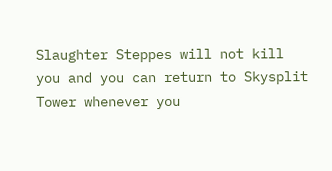Slaughter Steppes will not kill you and you can return to Skysplit Tower whenever you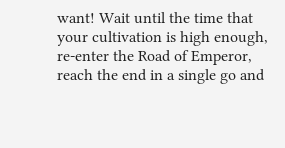want! Wait until the time that your cultivation is high enough, re-enter the Road of Emperor, reach the end in a single go and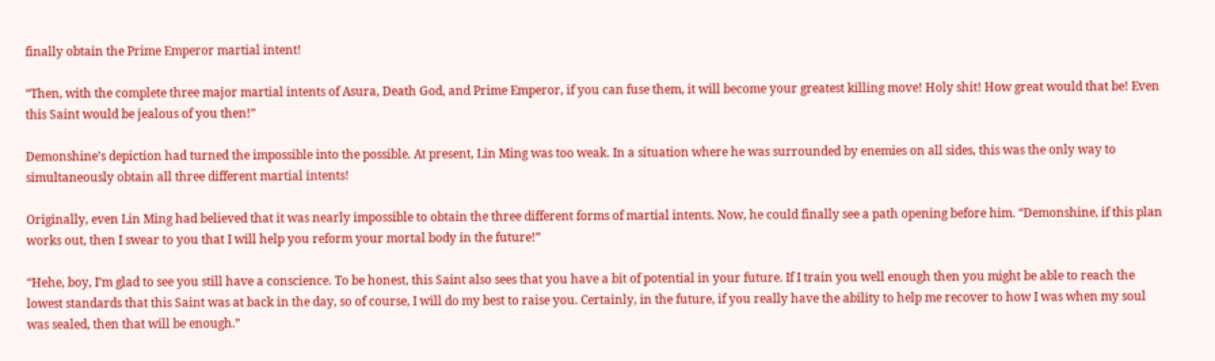finally obtain the Prime Emperor martial intent!

“Then, with the complete three major martial intents of Asura, Death God, and Prime Emperor, if you can fuse them, it will become your greatest killing move! Holy shit! How great would that be! Even this Saint would be jealous of you then!”

Demonshine’s depiction had turned the impossible into the possible. At present, Lin Ming was too weak. In a situation where he was surrounded by enemies on all sides, this was the only way to simultaneously obtain all three different martial intents!

Originally, even Lin Ming had believed that it was nearly impossible to obtain the three different forms of martial intents. Now, he could finally see a path opening before him. “Demonshine, if this plan works out, then I swear to you that I will help you reform your mortal body in the future!”

“Hehe, boy, I’m glad to see you still have a conscience. To be honest, this Saint also sees that you have a bit of potential in your future. If I train you well enough then you might be able to reach the lowest standards that this Saint was at back in the day, so of course, I will do my best to raise you. Certainly, in the future, if you really have the ability to help me recover to how I was when my soul was sealed, then that will be enough.”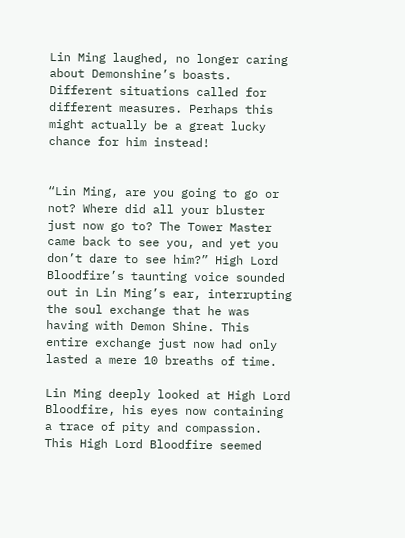Lin Ming laughed, no longer caring about Demonshine’s boasts. Different situations called for different measures. Perhaps this might actually be a great lucky chance for him instead!


“Lin Ming, are you going to go or not? Where did all your bluster just now go to? The Tower Master came back to see you, and yet you don’t dare to see him?” High Lord Bloodfire’s taunting voice sounded out in Lin Ming’s ear, interrupting the soul exchange that he was having with Demon Shine. This entire exchange just now had only lasted a mere 10 breaths of time.

Lin Ming deeply looked at High Lord Bloodfire, his eyes now containing a trace of pity and compassion. This High Lord Bloodfire seemed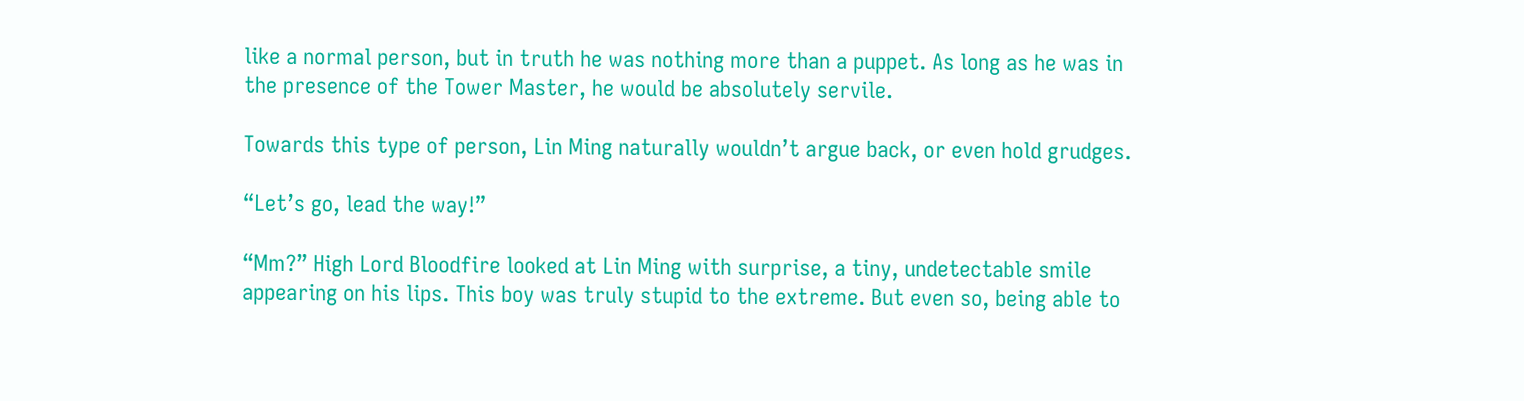like a normal person, but in truth he was nothing more than a puppet. As long as he was in the presence of the Tower Master, he would be absolutely servile.

Towards this type of person, Lin Ming naturally wouldn’t argue back, or even hold grudges.

“Let’s go, lead the way!”

“Mm?” High Lord Bloodfire looked at Lin Ming with surprise, a tiny, undetectable smile appearing on his lips. This boy was truly stupid to the extreme. But even so, being able to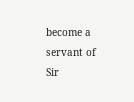become a servant of Sir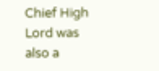Chief High Lord was also a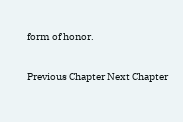form of honor.

Previous Chapter Next Chapter